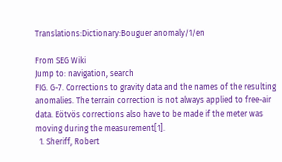Translations:Dictionary:Bouguer anomaly/1/en

From SEG Wiki
Jump to: navigation, search
FIG. G-7. Corrections to gravity data and the names of the resulting anomalies. The terrain correction is not always applied to free-air data. Eötvös corrections also have to be made if the meter was moving during the measurement[1].
  1. Sheriff, Robert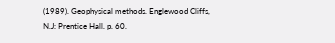(1989). Geophysical methods. Englewood Cliffs, N.J: Prentice Hall. p. 60.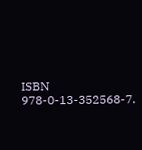ISBN 978-0-13-352568-7.